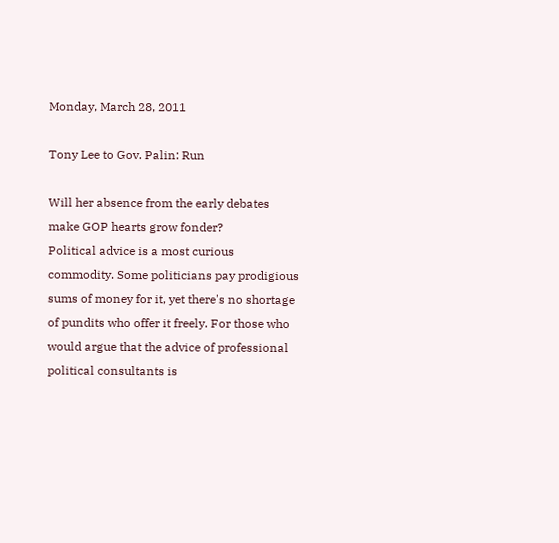Monday, March 28, 2011

Tony Lee to Gov. Palin: Run

Will her absence from the early debates make GOP hearts grow fonder?
Political advice is a most curious commodity. Some politicians pay prodigious sums of money for it, yet there's no shortage of pundits who offer it freely. For those who would argue that the advice of professional political consultants is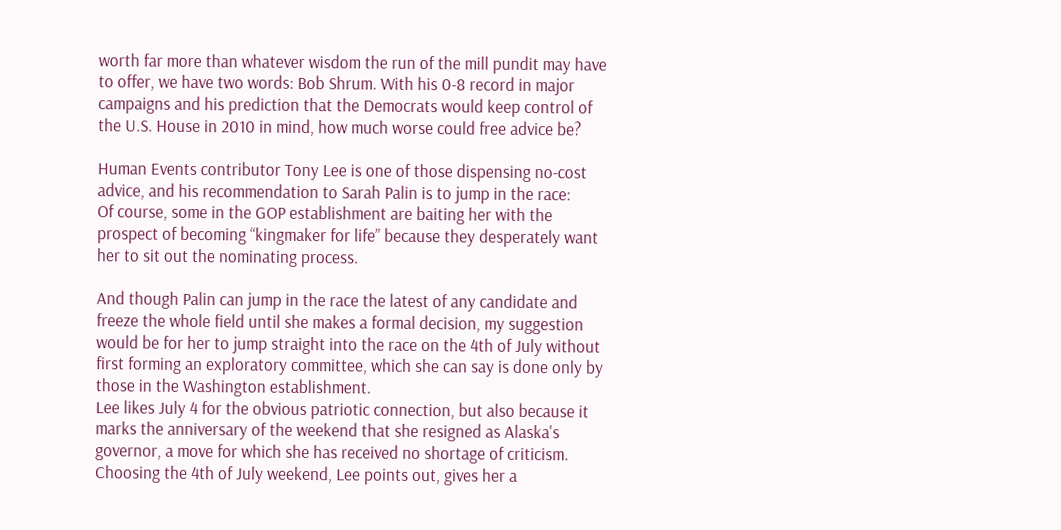worth far more than whatever wisdom the run of the mill pundit may have to offer, we have two words: Bob Shrum. With his 0-8 record in major campaigns and his prediction that the Democrats would keep control of the U.S. House in 2010 in mind, how much worse could free advice be?

Human Events contributor Tony Lee is one of those dispensing no-cost advice, and his recommendation to Sarah Palin is to jump in the race:
Of course, some in the GOP establishment are baiting her with the prospect of becoming “kingmaker for life” because they desperately want her to sit out the nominating process.

And though Palin can jump in the race the latest of any candidate and freeze the whole field until she makes a formal decision, my suggestion would be for her to jump straight into the race on the 4th of July without first forming an exploratory committee, which she can say is done only by those in the Washington establishment.
Lee likes July 4 for the obvious patriotic connection, but also because it marks the anniversary of the weekend that she resigned as Alaska's governor, a move for which she has received no shortage of criticism. Choosing the 4th of July weekend, Lee points out, gives her a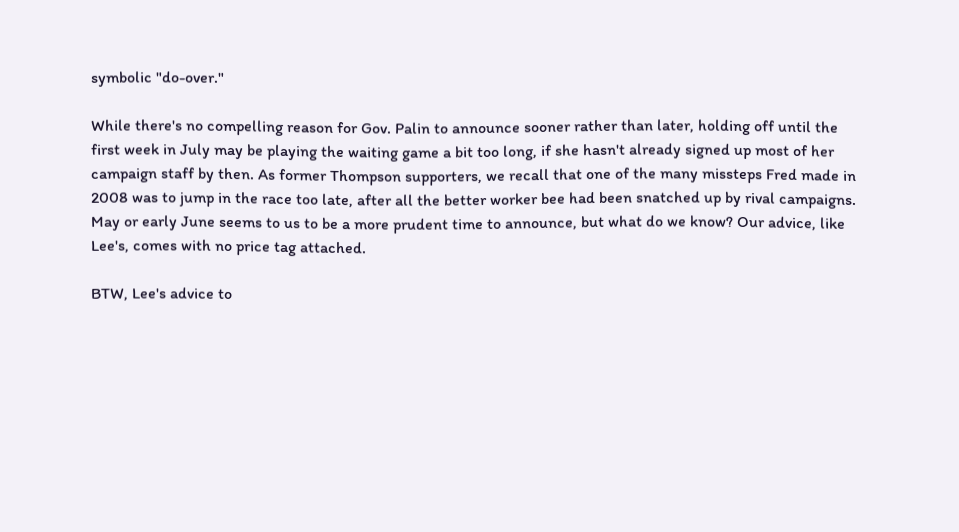symbolic "do-over."

While there's no compelling reason for Gov. Palin to announce sooner rather than later, holding off until the first week in July may be playing the waiting game a bit too long, if she hasn't already signed up most of her campaign staff by then. As former Thompson supporters, we recall that one of the many missteps Fred made in 2008 was to jump in the race too late, after all the better worker bee had been snatched up by rival campaigns. May or early June seems to us to be a more prudent time to announce, but what do we know? Our advice, like Lee's, comes with no price tag attached.

BTW, Lee's advice to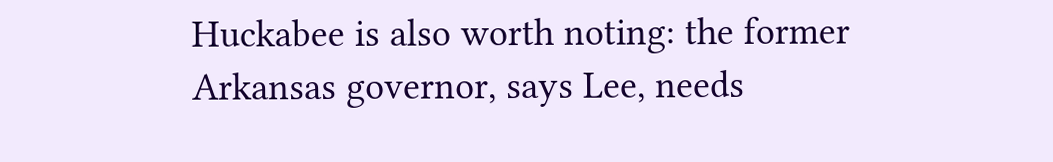Huckabee is also worth noting: the former Arkansas governor, says Lee, needs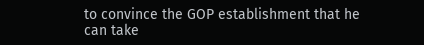to convince the GOP establishment that he can take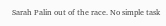Sarah Palin out of the race. No simple task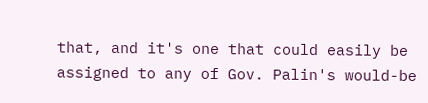that, and it's one that could easily be assigned to any of Gov. Palin's would-be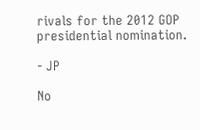rivals for the 2012 GOP presidential nomination.

- JP

No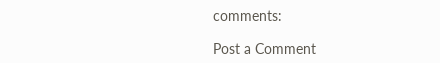comments:

Post a Comment